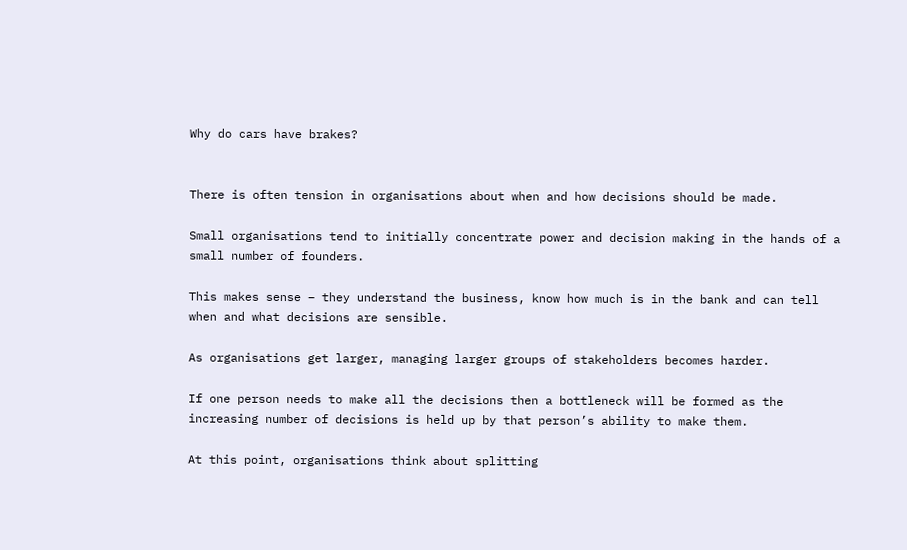Why do cars have brakes?


There is often tension in organisations about when and how decisions should be made.

Small organisations tend to initially concentrate power and decision making in the hands of a small number of founders.

This makes sense – they understand the business, know how much is in the bank and can tell when and what decisions are sensible.

As organisations get larger, managing larger groups of stakeholders becomes harder.

If one person needs to make all the decisions then a bottleneck will be formed as the increasing number of decisions is held up by that person’s ability to make them.

At this point, organisations think about splitting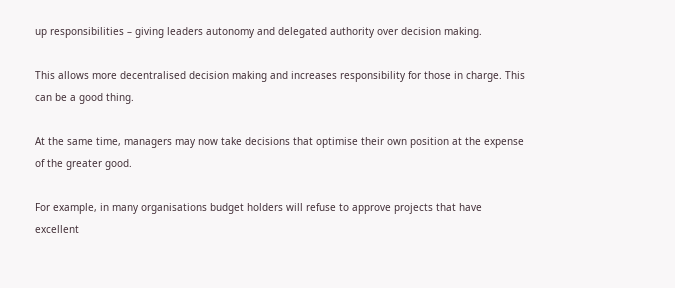up responsibilities – giving leaders autonomy and delegated authority over decision making.

This allows more decentralised decision making and increases responsibility for those in charge. This can be a good thing.

At the same time, managers may now take decisions that optimise their own position at the expense of the greater good.

For example, in many organisations budget holders will refuse to approve projects that have excellent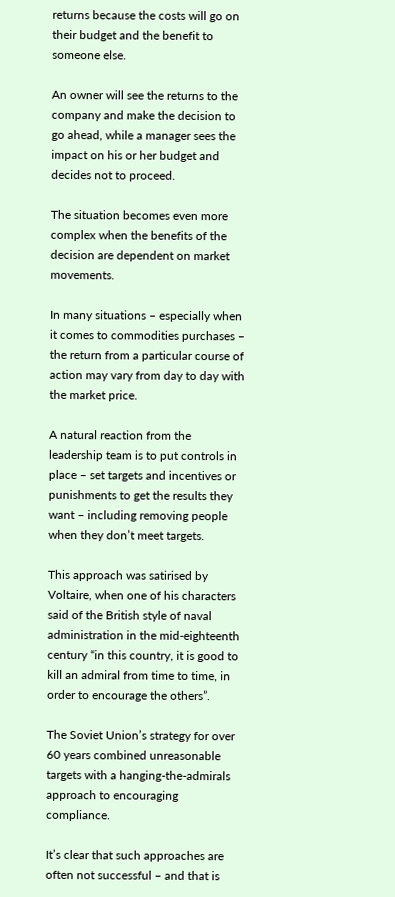returns because the costs will go on their budget and the benefit to someone else.

An owner will see the returns to the company and make the decision to go ahead, while a manager sees the impact on his or her budget and decides not to proceed.

The situation becomes even more complex when the benefits of the decision are dependent on market movements.

In many situations – especially when it comes to commodities purchases – the return from a particular course of action may vary from day to day with the market price.

A natural reaction from the leadership team is to put controls in place – set targets and incentives or punishments to get the results they want – including removing people when they don’t meet targets.

This approach was satirised by Voltaire, when one of his characters said of the British style of naval administration in the mid-eighteenth century “in this country, it is good to kill an admiral from time to time, in order to encourage the others”.

The Soviet Union’s strategy for over 60 years combined unreasonable targets with a hanging-the-admirals approach to encouraging compliance.

It’s clear that such approaches are often not successful – and that is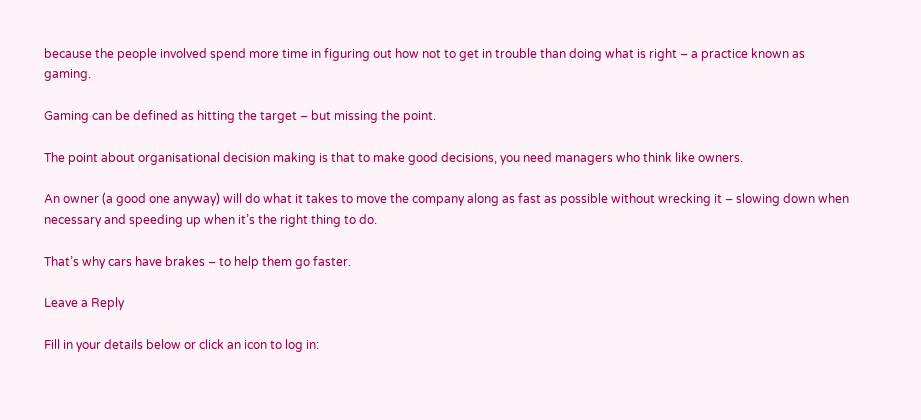because the people involved spend more time in figuring out how not to get in trouble than doing what is right – a practice known as gaming.

Gaming can be defined as hitting the target – but missing the point.

The point about organisational decision making is that to make good decisions, you need managers who think like owners.

An owner (a good one anyway) will do what it takes to move the company along as fast as possible without wrecking it – slowing down when necessary and speeding up when it’s the right thing to do.

That’s why cars have brakes – to help them go faster.

Leave a Reply

Fill in your details below or click an icon to log in: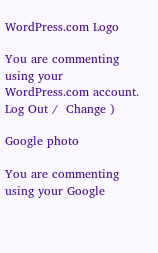WordPress.com Logo

You are commenting using your WordPress.com account. Log Out /  Change )

Google photo

You are commenting using your Google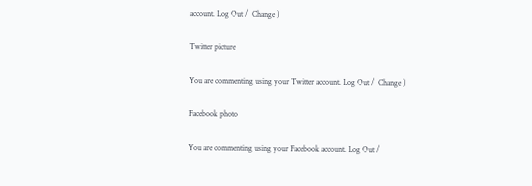account. Log Out /  Change )

Twitter picture

You are commenting using your Twitter account. Log Out /  Change )

Facebook photo

You are commenting using your Facebook account. Log Out /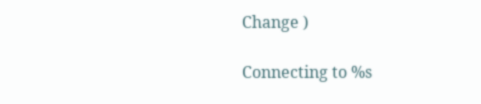Change )

Connecting to %s